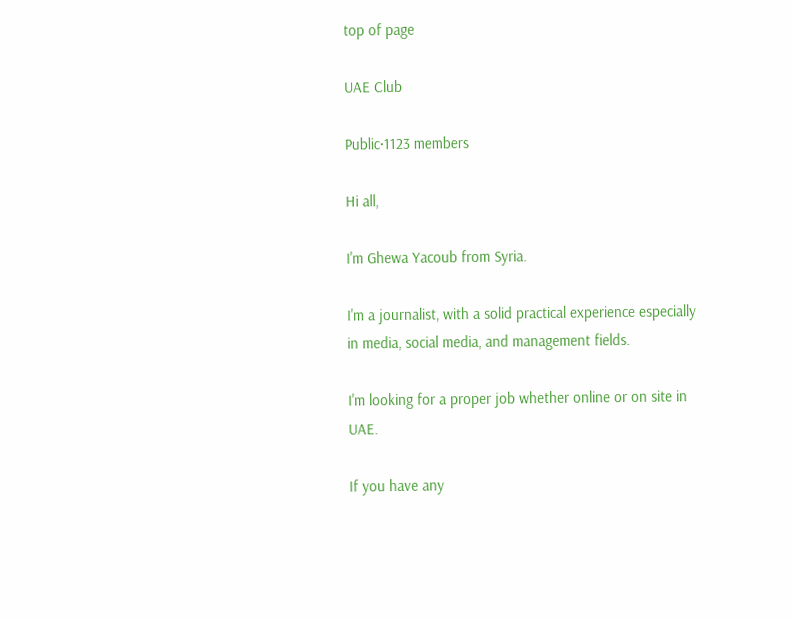top of page

UAE Club

Public·1123 members

Hi all,

I'm Ghewa Yacoub from Syria.

I'm a journalist, with a solid practical experience especially in media, social media, and management fields.

I'm looking for a proper job whether online or on site in UAE.

If you have any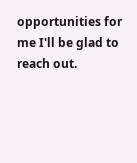opportunities for me I'll be glad to reach out.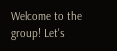Welcome to the group! Let's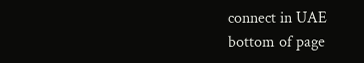connect in UAE
bottom of page